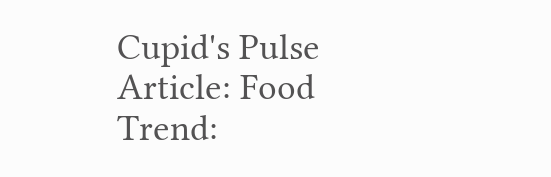Cupid's Pulse Article: Food Trend: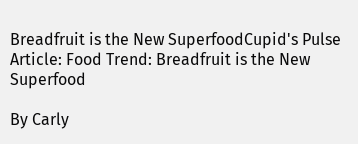Breadfruit is the New SuperfoodCupid's Pulse Article: Food Trend: Breadfruit is the New Superfood

By Carly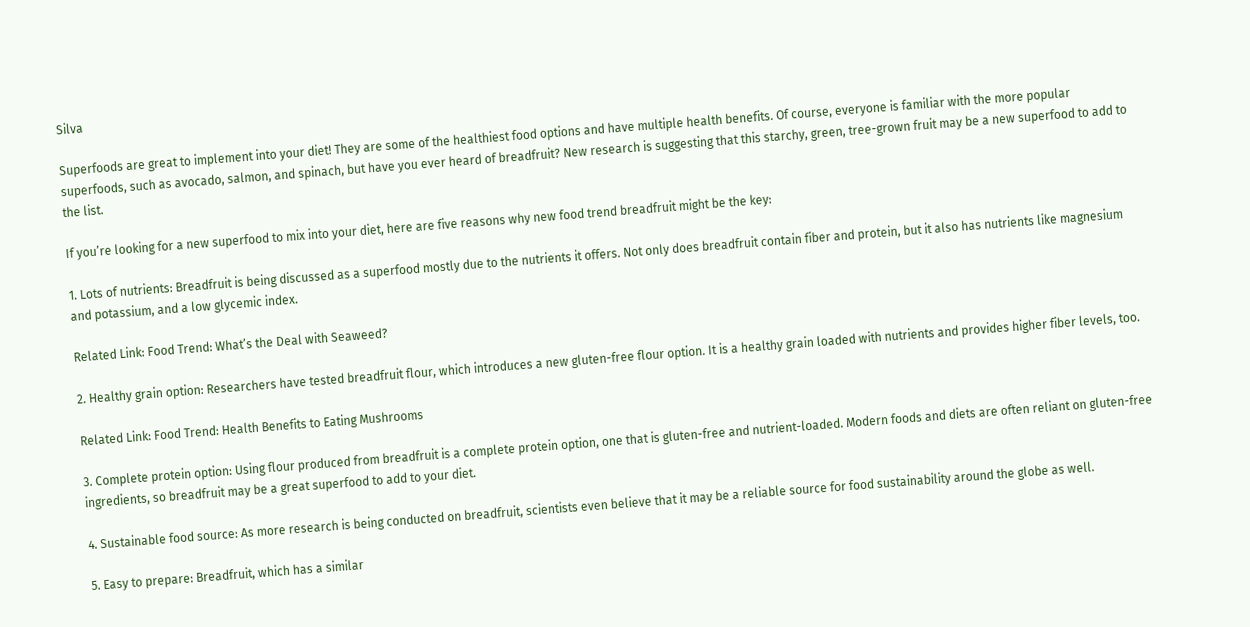Silva

Superfoods are great to implement into your diet! They are some of the healthiest food options and have multiple health benefits. Of course, everyone is familiar with the more popular superfoods, such as avocado, salmon, and spinach, but have you ever heard of breadfruit? New research is suggesting that this starchy, green, tree-grown fruit may be a new superfood to add to the list.

If you’re looking for a new superfood to mix into your diet, here are five reasons why new food trend breadfruit might be the key:

1. Lots of nutrients: Breadfruit is being discussed as a superfood mostly due to the nutrients it offers. Not only does breadfruit contain fiber and protein, but it also has nutrients like magnesium and potassium, and a low glycemic index.

Related Link: Food Trend: What’s the Deal with Seaweed?

2. Healthy grain option: Researchers have tested breadfruit flour, which introduces a new gluten-free flour option. It is a healthy grain loaded with nutrients and provides higher fiber levels, too.

Related Link: Food Trend: Health Benefits to Eating Mushrooms

3. Complete protein option: Using flour produced from breadfruit is a complete protein option, one that is gluten-free and nutrient-loaded. Modern foods and diets are often reliant on gluten-free ingredients, so breadfruit may be a great superfood to add to your diet.

4. Sustainable food source: As more research is being conducted on breadfruit, scientists even believe that it may be a reliable source for food sustainability around the globe as well.

5. Easy to prepare: Breadfruit, which has a similar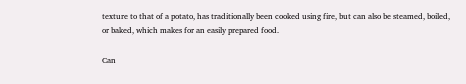texture to that of a potato, has traditionally been cooked using fire, but can also be steamed, boiled, or baked, which makes for an easily prepared food.

Can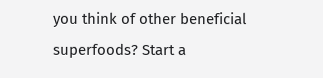you think of other beneficial superfoods? Start a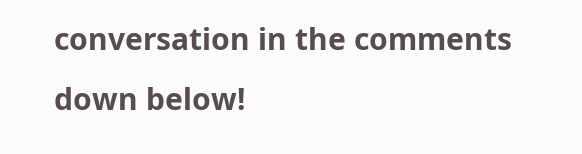conversation in the comments down below!